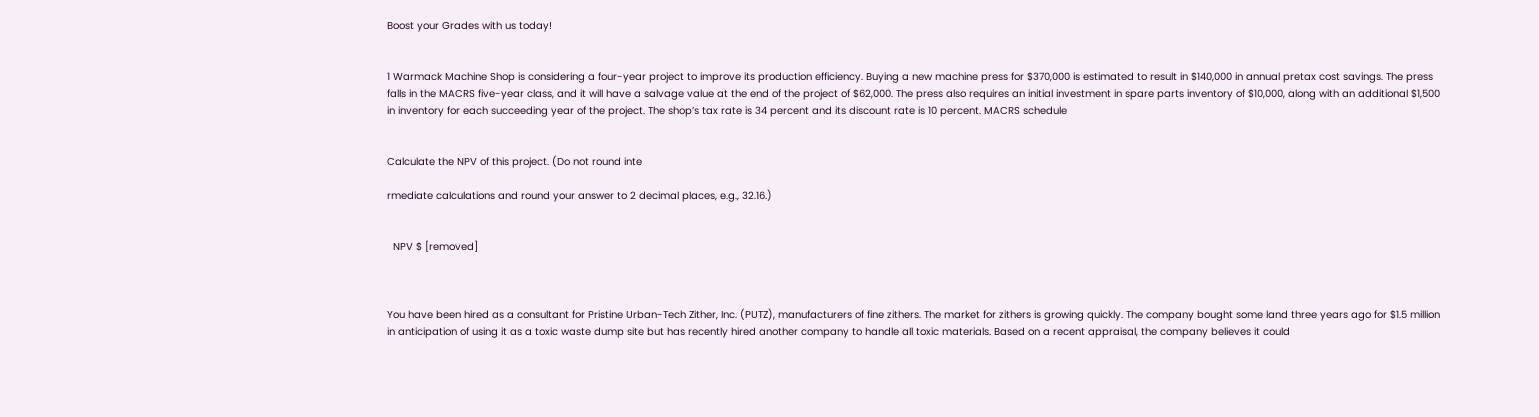Boost your Grades with us today!


1 Warmack Machine Shop is considering a four-year project to improve its production efficiency. Buying a new machine press for $370,000 is estimated to result in $140,000 in annual pretax cost savings. The press falls in the MACRS five-year class, and it will have a salvage value at the end of the project of $62,000. The press also requires an initial investment in spare parts inventory of $10,000, along with an additional $1,500 in inventory for each succeeding year of the project. The shop’s tax rate is 34 percent and its discount rate is 10 percent. MACRS schedule


Calculate the NPV of this project. (Do not round inte

rmediate calculations and round your answer to 2 decimal places, e.g., 32.16.)


  NPV $ [removed]



You have been hired as a consultant for Pristine Urban-Tech Zither, Inc. (PUTZ), manufacturers of fine zithers. The market for zithers is growing quickly. The company bought some land three years ago for $1.5 million in anticipation of using it as a toxic waste dump site but has recently hired another company to handle all toxic materials. Based on a recent appraisal, the company believes it could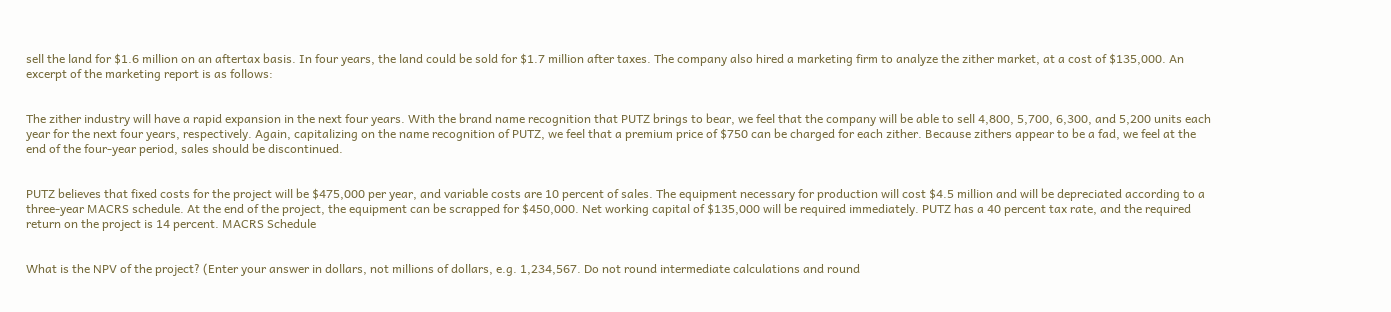sell the land for $1.6 million on an aftertax basis. In four years, the land could be sold for $1.7 million after taxes. The company also hired a marketing firm to analyze the zither market, at a cost of $135,000. An excerpt of the marketing report is as follows:


The zither industry will have a rapid expansion in the next four years. With the brand name recognition that PUTZ brings to bear, we feel that the company will be able to sell 4,800, 5,700, 6,300, and 5,200 units each year for the next four years, respectively. Again, capitalizing on the name recognition of PUTZ, we feel that a premium price of $750 can be charged for each zither. Because zithers appear to be a fad, we feel at the end of the four-year period, sales should be discontinued.


PUTZ believes that fixed costs for the project will be $475,000 per year, and variable costs are 10 percent of sales. The equipment necessary for production will cost $4.5 million and will be depreciated according to a three-year MACRS schedule. At the end of the project, the equipment can be scrapped for $450,000. Net working capital of $135,000 will be required immediately. PUTZ has a 40 percent tax rate, and the required return on the project is 14 percent. MACRS Schedule


What is the NPV of the project? (Enter your answer in dollars, not millions of dollars, e.g. 1,234,567. Do not round intermediate calculations and round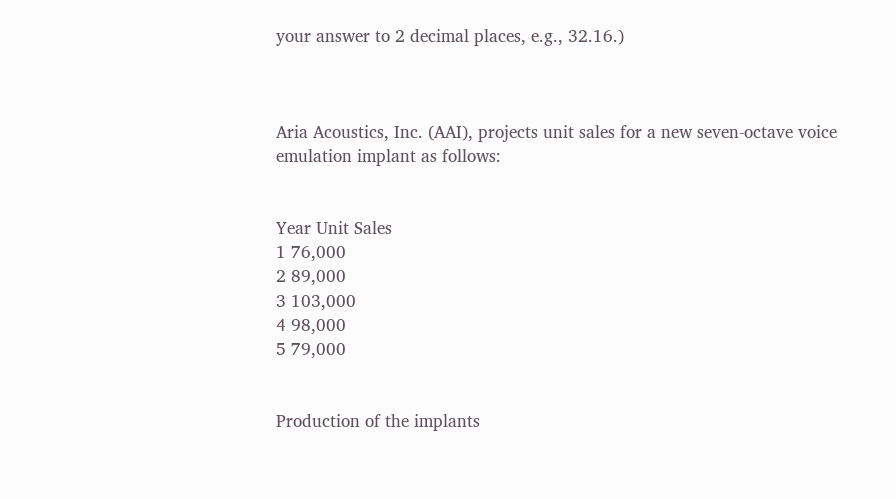your answer to 2 decimal places, e.g., 32.16.)



Aria Acoustics, Inc. (AAI), projects unit sales for a new seven-octave voice emulation implant as follows:


Year Unit Sales
1 76,000
2 89,000
3 103,000
4 98,000
5 79,000


Production of the implants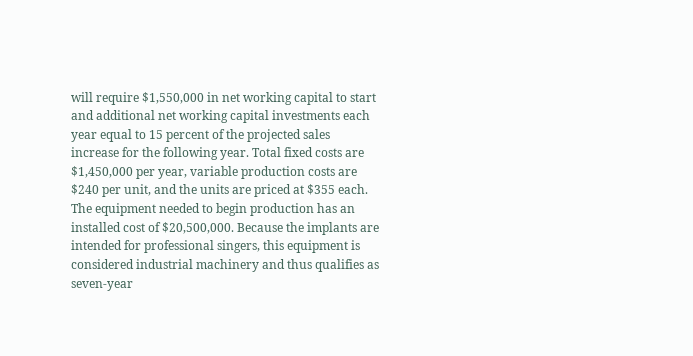will require $1,550,000 in net working capital to start and additional net working capital investments each year equal to 15 percent of the projected sales increase for the following year. Total fixed costs are $1,450,000 per year, variable production costs are $240 per unit, and the units are priced at $355 each. The equipment needed to begin production has an installed cost of $20,500,000. Because the implants are intended for professional singers, this equipment is considered industrial machinery and thus qualifies as seven-year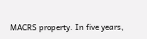MACRS property. In five years,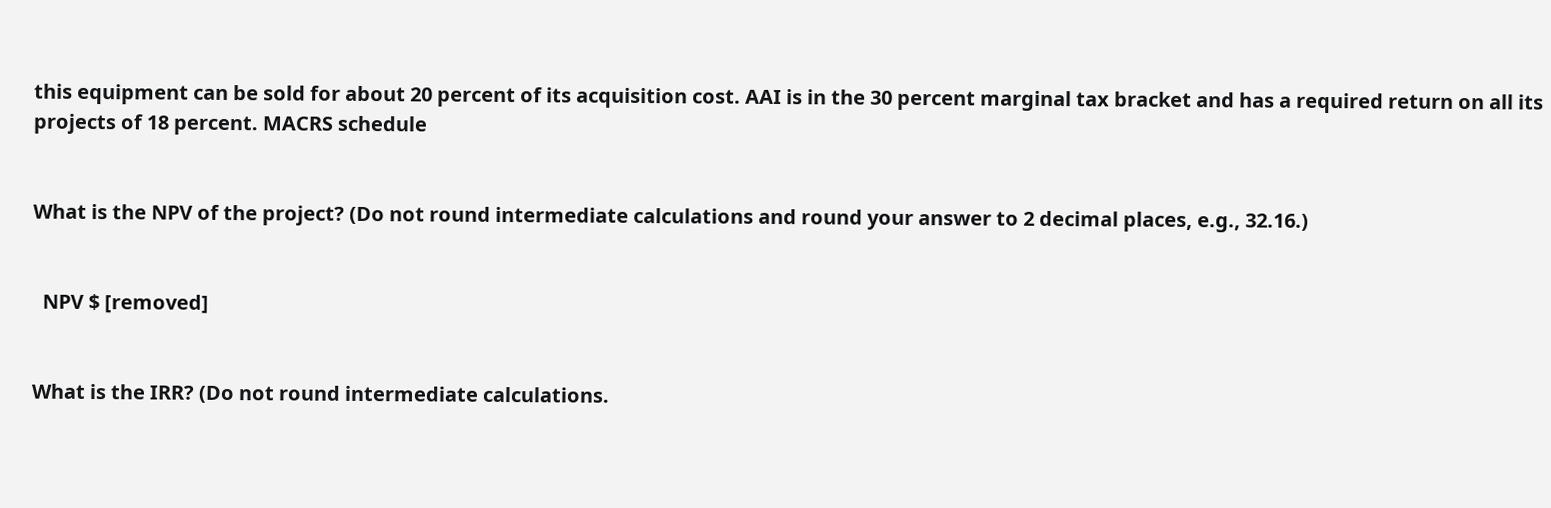this equipment can be sold for about 20 percent of its acquisition cost. AAI is in the 30 percent marginal tax bracket and has a required return on all its projects of 18 percent. MACRS schedule


What is the NPV of the project? (Do not round intermediate calculations and round your answer to 2 decimal places, e.g., 32.16.)


  NPV $ [removed]


What is the IRR? (Do not round intermediate calculations.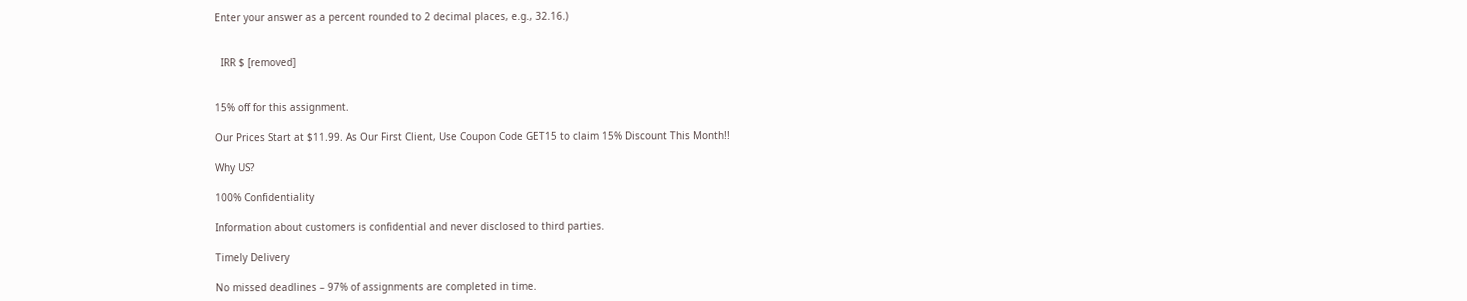Enter your answer as a percent rounded to 2 decimal places, e.g., 32.16.)


  IRR $ [removed]


15% off for this assignment.

Our Prices Start at $11.99. As Our First Client, Use Coupon Code GET15 to claim 15% Discount This Month!!

Why US?

100% Confidentiality

Information about customers is confidential and never disclosed to third parties.

Timely Delivery

No missed deadlines – 97% of assignments are completed in time.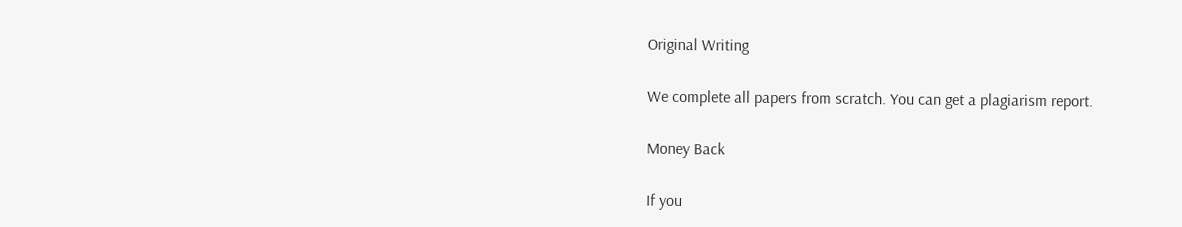Original Writing

We complete all papers from scratch. You can get a plagiarism report.

Money Back

If you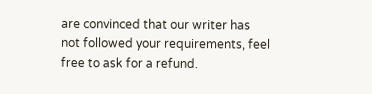are convinced that our writer has not followed your requirements, feel free to ask for a refund.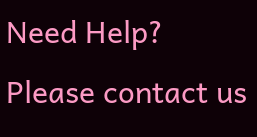Need Help? Please contact us